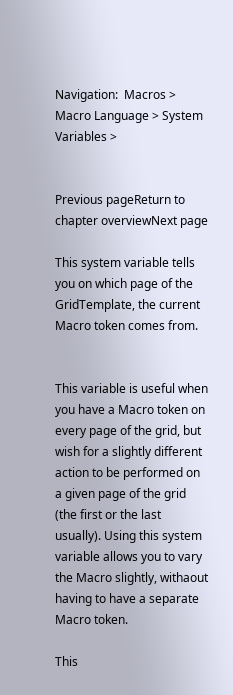Navigation:  Macros > Macro Language > System Variables >


Previous pageReturn to chapter overviewNext page

This system variable tells you on which page of the GridTemplate, the current Macro token comes from.


This variable is useful when you have a Macro token on every page of the grid, but wish for a slightly different action to be performed on a given page of the grid (the first or the last usually). Using this system variable allows you to vary the Macro slightly, withaout having to have a separate Macro token.

This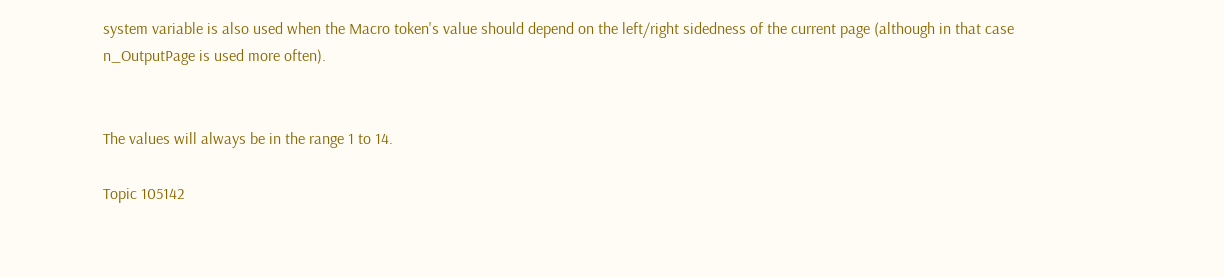system variable is also used when the Macro token's value should depend on the left/right sidedness of the current page (although in that case n_OutputPage is used more often).


The values will always be in the range 1 to 14.

Topic 105142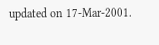updated on 17-Mar-2001.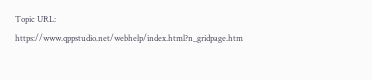Topic URL: https://www.qppstudio.net/webhelp/index.html?n_gridpage.htm